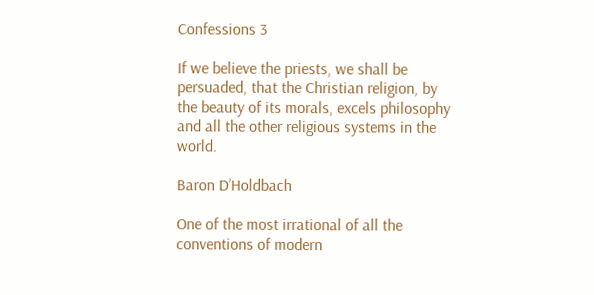Confessions 3

If we believe the priests, we shall be persuaded, that the Christian religion, by the beauty of its morals, excels philosophy and all the other religious systems in the world.

Baron D’Holdbach

One of the most irrational of all the conventions of modern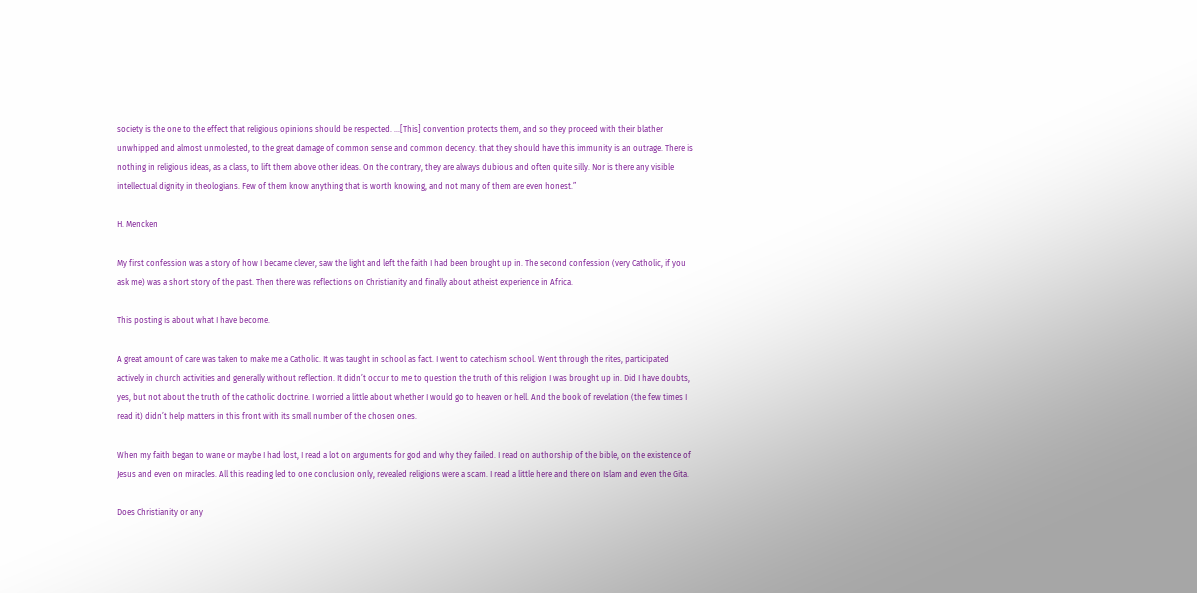society is the one to the effect that religious opinions should be respected. …[This] convention protects them, and so they proceed with their blather unwhipped and almost unmolested, to the great damage of common sense and common decency. that they should have this immunity is an outrage. There is nothing in religious ideas, as a class, to lift them above other ideas. On the contrary, they are always dubious and often quite silly. Nor is there any visible intellectual dignity in theologians. Few of them know anything that is worth knowing, and not many of them are even honest.”

H. Mencken

My first confession was a story of how I became clever, saw the light and left the faith I had been brought up in. The second confession (very Catholic, if you ask me) was a short story of the past. Then there was reflections on Christianity and finally about atheist experience in Africa.

This posting is about what I have become.

A great amount of care was taken to make me a Catholic. It was taught in school as fact. I went to catechism school. Went through the rites, participated actively in church activities and generally without reflection. It didn’t occur to me to question the truth of this religion I was brought up in. Did I have doubts, yes, but not about the truth of the catholic doctrine. I worried a little about whether I would go to heaven or hell. And the book of revelation (the few times I read it) didn’t help matters in this front with its small number of the chosen ones.

When my faith began to wane or maybe I had lost, I read a lot on arguments for god and why they failed. I read on authorship of the bible, on the existence of Jesus and even on miracles. All this reading led to one conclusion only, revealed religions were a scam. I read a little here and there on Islam and even the Gita.

Does Christianity or any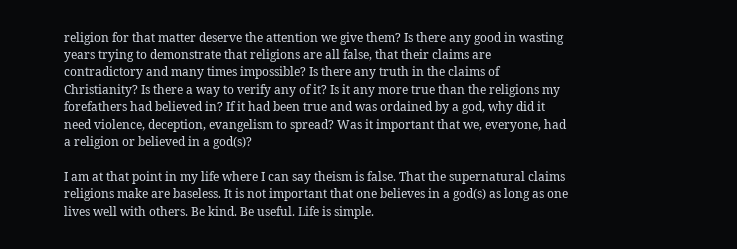religion for that matter deserve the attention we give them? Is there any good in wasting years trying to demonstrate that religions are all false, that their claims are contradictory and many times impossible? Is there any truth in the claims of Christianity? Is there a way to verify any of it? Is it any more true than the religions my forefathers had believed in? If it had been true and was ordained by a god, why did it need violence, deception, evangelism to spread? Was it important that we, everyone, had a religion or believed in a god(s)?

I am at that point in my life where I can say theism is false. That the supernatural claims religions make are baseless. It is not important that one believes in a god(s) as long as one lives well with others. Be kind. Be useful. Life is simple.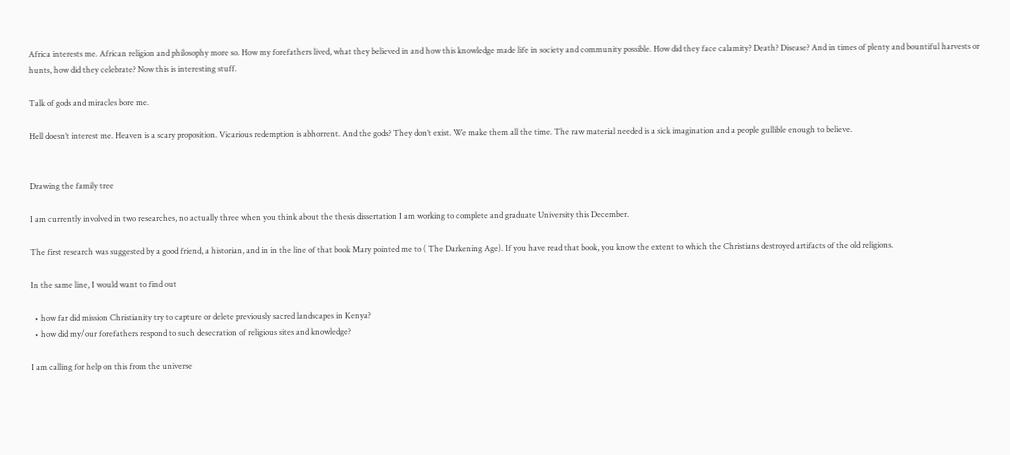Africa interests me. African religion and philosophy more so. How my forefathers lived, what they believed in and how this knowledge made life in society and community possible. How did they face calamity? Death? Disease? And in times of plenty and bountiful harvests or hunts, how did they celebrate? Now this is interesting stuff.

Talk of gods and miracles bore me.

Hell doesn’t interest me. Heaven is a scary proposition. Vicarious redemption is abhorrent. And the gods? They don’t exist. We make them all the time. The raw material needed is a sick imagination and a people gullible enough to believe.


Drawing the family tree

I am currently involved in two researches, no actually three when you think about the thesis dissertation I am working to complete and graduate University this December.

The first research was suggested by a good friend, a historian, and in in the line of that book Mary pointed me to ( The Darkening Age). If you have read that book, you know the extent to which the Christians destroyed artifacts of the old religions.

In the same line, I would want to find out

  • how far did mission Christianity try to capture or delete previously sacred landscapes in Kenya?
  • how did my/our forefathers respond to such desecration of religious sites and knowledge?

I am calling for help on this from the universe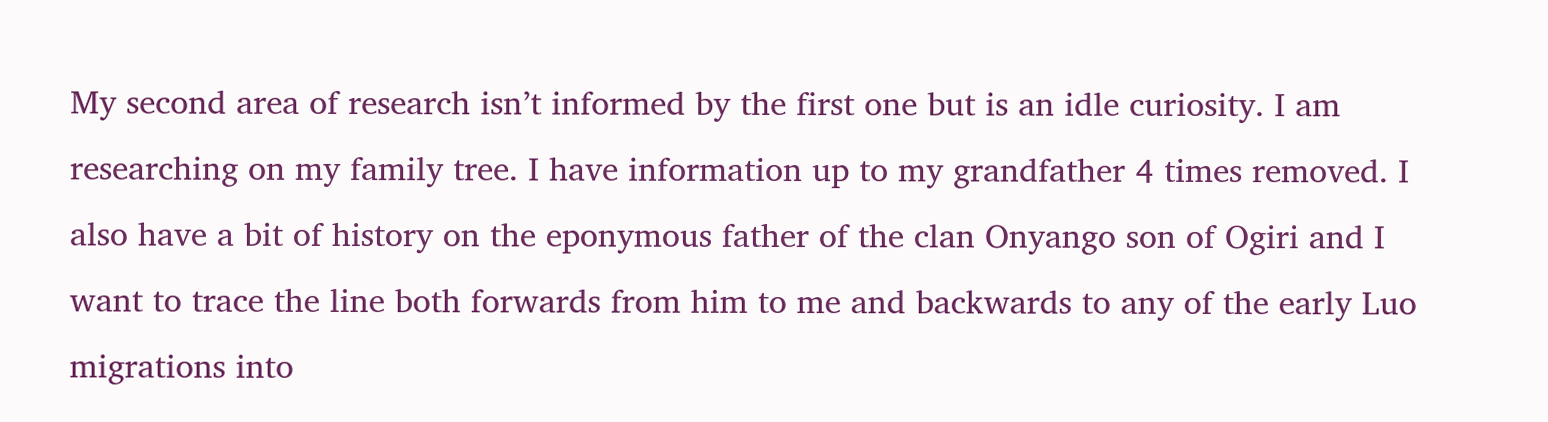My second area of research isn’t informed by the first one but is an idle curiosity. I am researching on my family tree. I have information up to my grandfather 4 times removed. I also have a bit of history on the eponymous father of the clan Onyango son of Ogiri and I want to trace the line both forwards from him to me and backwards to any of the early Luo migrations into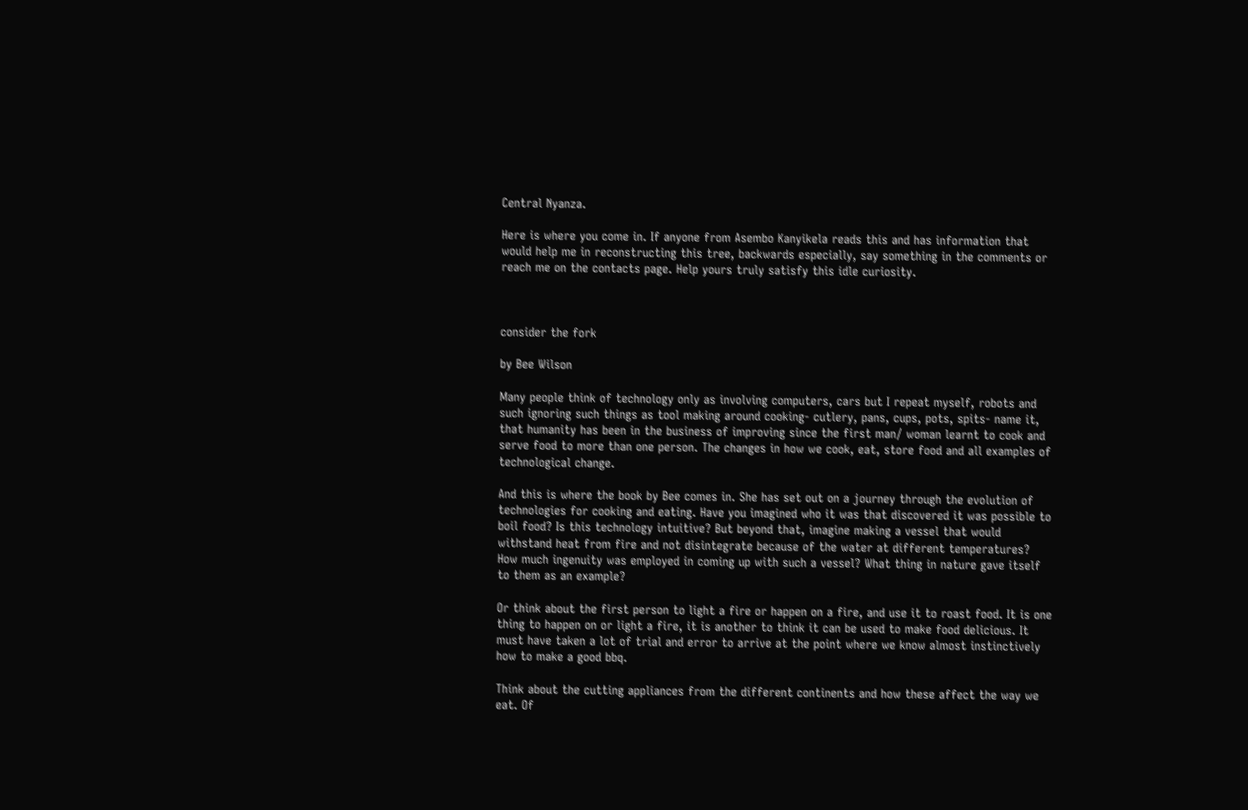Central Nyanza.

Here is where you come in. If anyone from Asembo Kanyikela reads this and has information that would help me in reconstructing this tree, backwards especially, say something in the comments or reach me on the contacts page. Help yours truly satisfy this idle curiosity.



consider the fork

by Bee Wilson

Many people think of technology only as involving computers, cars but I repeat myself, robots and such ignoring such things as tool making around cooking- cutlery, pans, cups, pots, spits- name it, that humanity has been in the business of improving since the first man/ woman learnt to cook and serve food to more than one person. The changes in how we cook, eat, store food and all examples of technological change.

And this is where the book by Bee comes in. She has set out on a journey through the evolution of technologies for cooking and eating. Have you imagined who it was that discovered it was possible to boil food? Is this technology intuitive? But beyond that, imagine making a vessel that would withstand heat from fire and not disintegrate because of the water at different temperatures? How much ingenuity was employed in coming up with such a vessel? What thing in nature gave itself to them as an example?

Or think about the first person to light a fire or happen on a fire, and use it to roast food. It is one thing to happen on or light a fire, it is another to think it can be used to make food delicious. It must have taken a lot of trial and error to arrive at the point where we know almost instinctively how to make a good bbq.

Think about the cutting appliances from the different continents and how these affect the way we eat. Of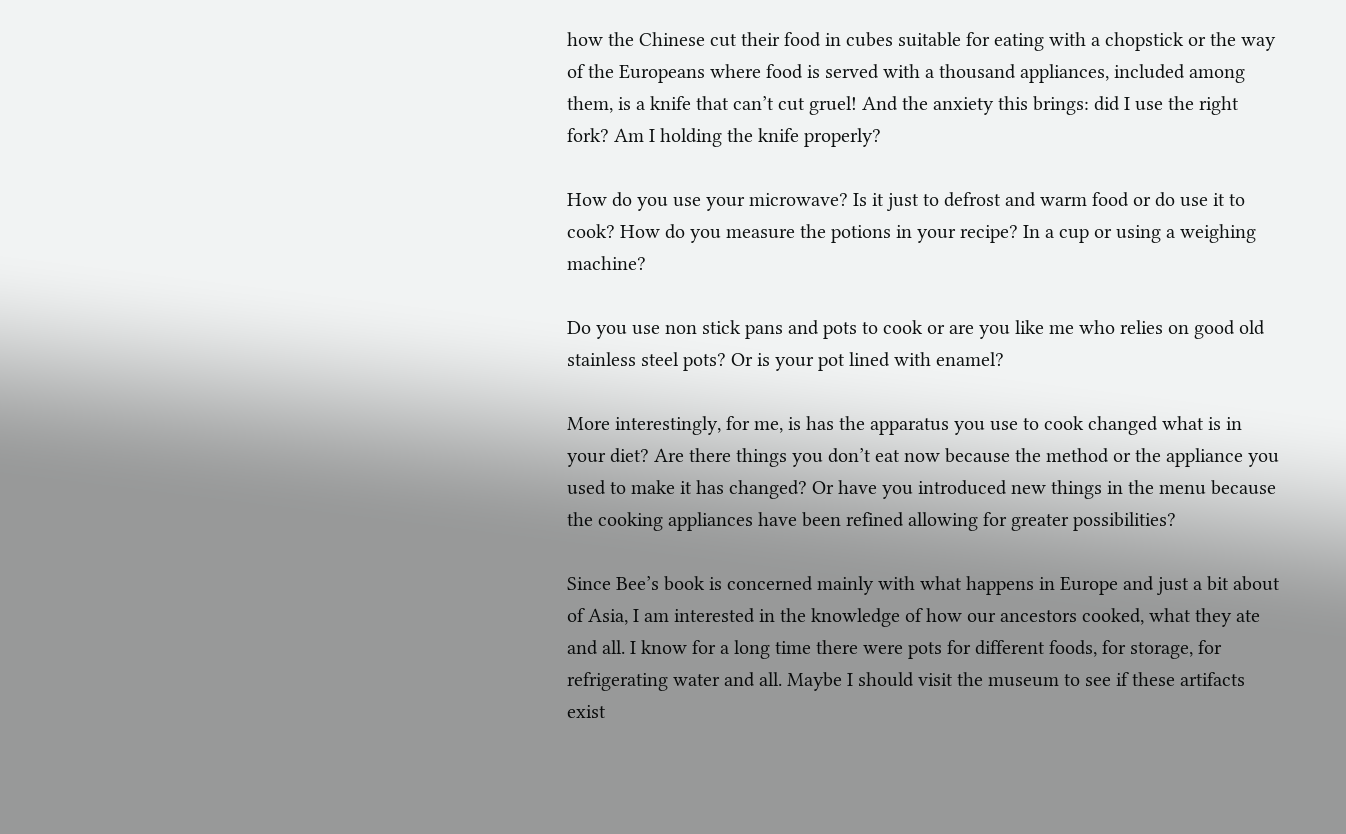how the Chinese cut their food in cubes suitable for eating with a chopstick or the way of the Europeans where food is served with a thousand appliances, included among them, is a knife that can’t cut gruel! And the anxiety this brings: did I use the right fork? Am I holding the knife properly?

How do you use your microwave? Is it just to defrost and warm food or do use it to cook? How do you measure the potions in your recipe? In a cup or using a weighing machine?

Do you use non stick pans and pots to cook or are you like me who relies on good old stainless steel pots? Or is your pot lined with enamel?

More interestingly, for me, is has the apparatus you use to cook changed what is in your diet? Are there things you don’t eat now because the method or the appliance you used to make it has changed? Or have you introduced new things in the menu because the cooking appliances have been refined allowing for greater possibilities?

Since Bee’s book is concerned mainly with what happens in Europe and just a bit about of Asia, I am interested in the knowledge of how our ancestors cooked, what they ate and all. I know for a long time there were pots for different foods, for storage, for refrigerating water and all. Maybe I should visit the museum to see if these artifacts exist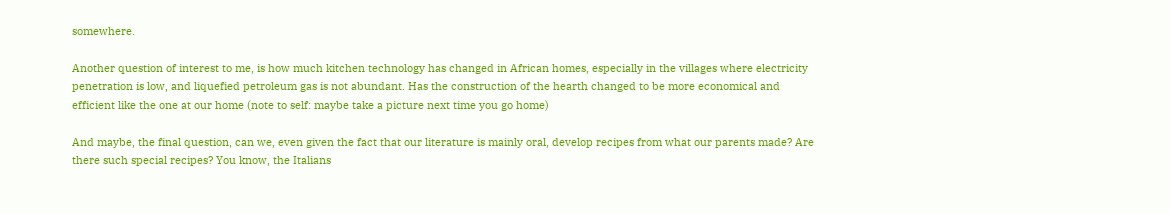somewhere.

Another question of interest to me, is how much kitchen technology has changed in African homes, especially in the villages where electricity penetration is low, and liquefied petroleum gas is not abundant. Has the construction of the hearth changed to be more economical and efficient like the one at our home (note to self: maybe take a picture next time you go home)

And maybe, the final question, can we, even given the fact that our literature is mainly oral, develop recipes from what our parents made? Are there such special recipes? You know, the Italians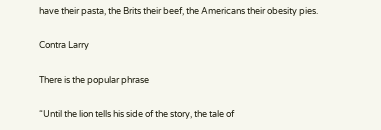have their pasta, the Brits their beef, the Americans their obesity pies.

Contra Larry

There is the popular phrase

“Until the lion tells his side of the story, the tale of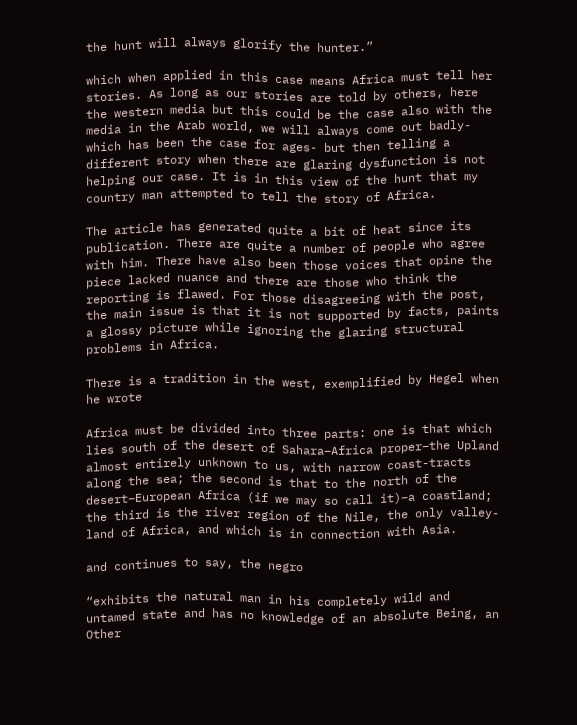the hunt will always glorify the hunter.”

which when applied in this case means Africa must tell her stories. As long as our stories are told by others, here the western media but this could be the case also with the media in the Arab world, we will always come out badly- which has been the case for ages- but then telling a different story when there are glaring dysfunction is not helping our case. It is in this view of the hunt that my country man attempted to tell the story of Africa.

The article has generated quite a bit of heat since its publication. There are quite a number of people who agree with him. There have also been those voices that opine the piece lacked nuance and there are those who think the reporting is flawed. For those disagreeing with the post, the main issue is that it is not supported by facts, paints a glossy picture while ignoring the glaring structural problems in Africa.

There is a tradition in the west, exemplified by Hegel when he wrote

Africa must be divided into three parts: one is that which lies south of the desert of Sahara–Africa proper–the Upland almost entirely unknown to us, with narrow coast-tracts along the sea; the second is that to the north of the desert–European Africa (if we may so call it)–a coastland; the third is the river region of the Nile, the only valley-land of Africa, and which is in connection with Asia.

and continues to say, the negro

“exhibits the natural man in his completely wild and untamed state and has no knowledge of an absolute Being, an Other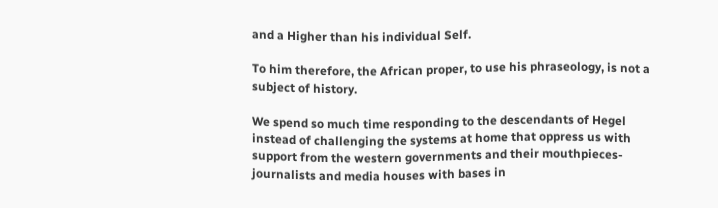and a Higher than his individual Self.

To him therefore, the African proper, to use his phraseology, is not a subject of history.

We spend so much time responding to the descendants of Hegel instead of challenging the systems at home that oppress us with support from the western governments and their mouthpieces- journalists and media houses with bases in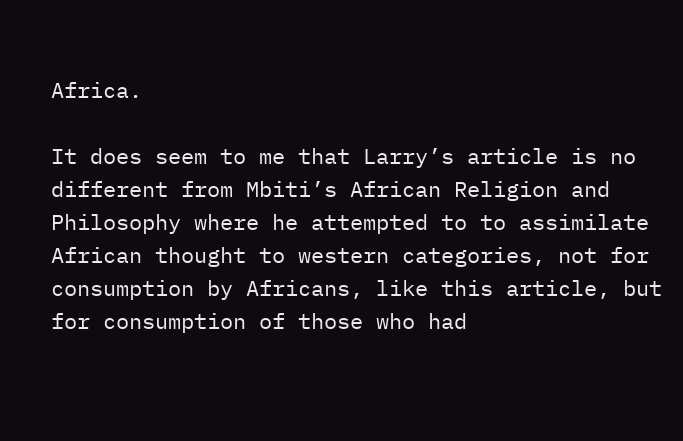Africa.

It does seem to me that Larry’s article is no different from Mbiti’s African Religion and Philosophy where he attempted to to assimilate African thought to western categories, not for consumption by Africans, like this article, but for consumption of those who had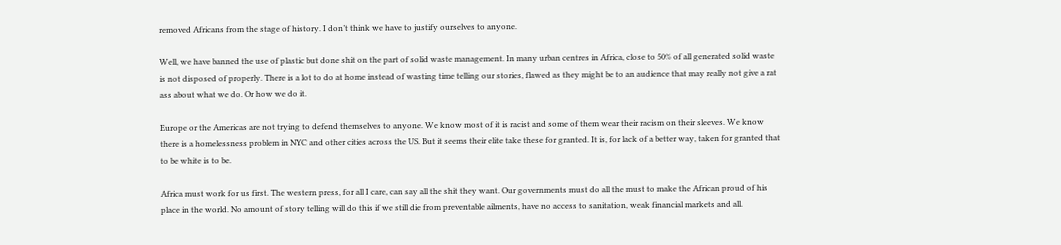removed Africans from the stage of history. I don’t think we have to justify ourselves to anyone.

Well, we have banned the use of plastic but done shit on the part of solid waste management. In many urban centres in Africa, close to 50% of all generated solid waste is not disposed of properly. There is a lot to do at home instead of wasting time telling our stories, flawed as they might be to an audience that may really not give a rat ass about what we do. Or how we do it.

Europe or the Americas are not trying to defend themselves to anyone. We know most of it is racist and some of them wear their racism on their sleeves. We know there is a homelessness problem in NYC and other cities across the US. But it seems their elite take these for granted. It is, for lack of a better way, taken for granted that to be white is to be.

Africa must work for us first. The western press, for all I care, can say all the shit they want. Our governments must do all the must to make the African proud of his place in the world. No amount of story telling will do this if we still die from preventable ailments, have no access to sanitation, weak financial markets and all.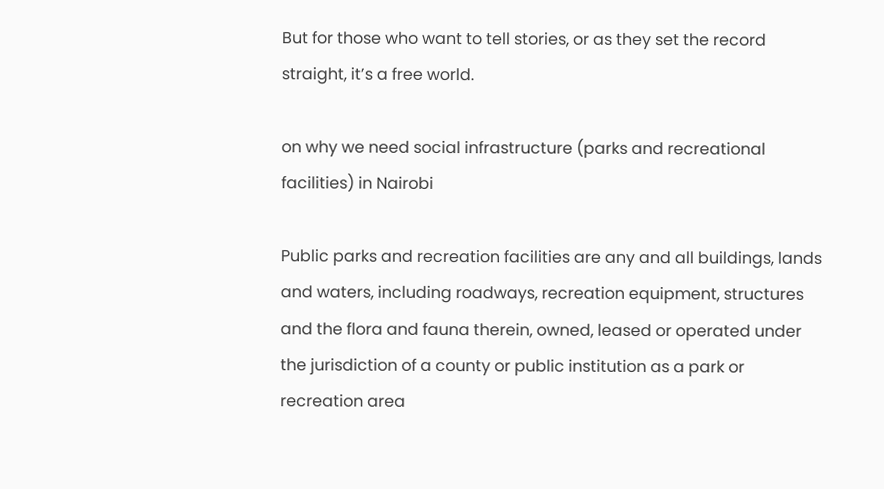But for those who want to tell stories, or as they set the record straight, it’s a free world.

on why we need social infrastructure (parks and recreational facilities) in Nairobi

Public parks and recreation facilities are any and all buildings, lands and waters, including roadways, recreation equipment, structures and the flora and fauna therein, owned, leased or operated under the jurisdiction of a county or public institution as a park or recreation area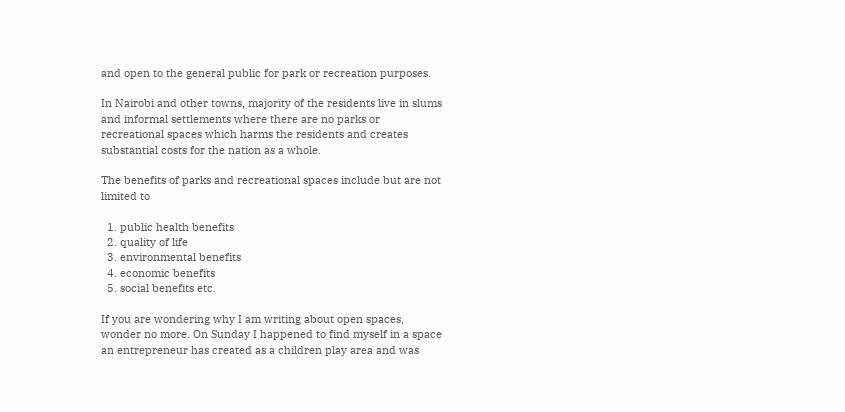and open to the general public for park or recreation purposes.

In Nairobi and other towns, majority of the residents live in slums and informal settlements where there are no parks or recreational spaces which harms the residents and creates substantial costs for the nation as a whole.

The benefits of parks and recreational spaces include but are not limited to

  1. public health benefits
  2. quality of life
  3. environmental benefits
  4. economic benefits
  5. social benefits etc.

If you are wondering why I am writing about open spaces, wonder no more. On Sunday I happened to find myself in a space an entrepreneur has created as a children play area and was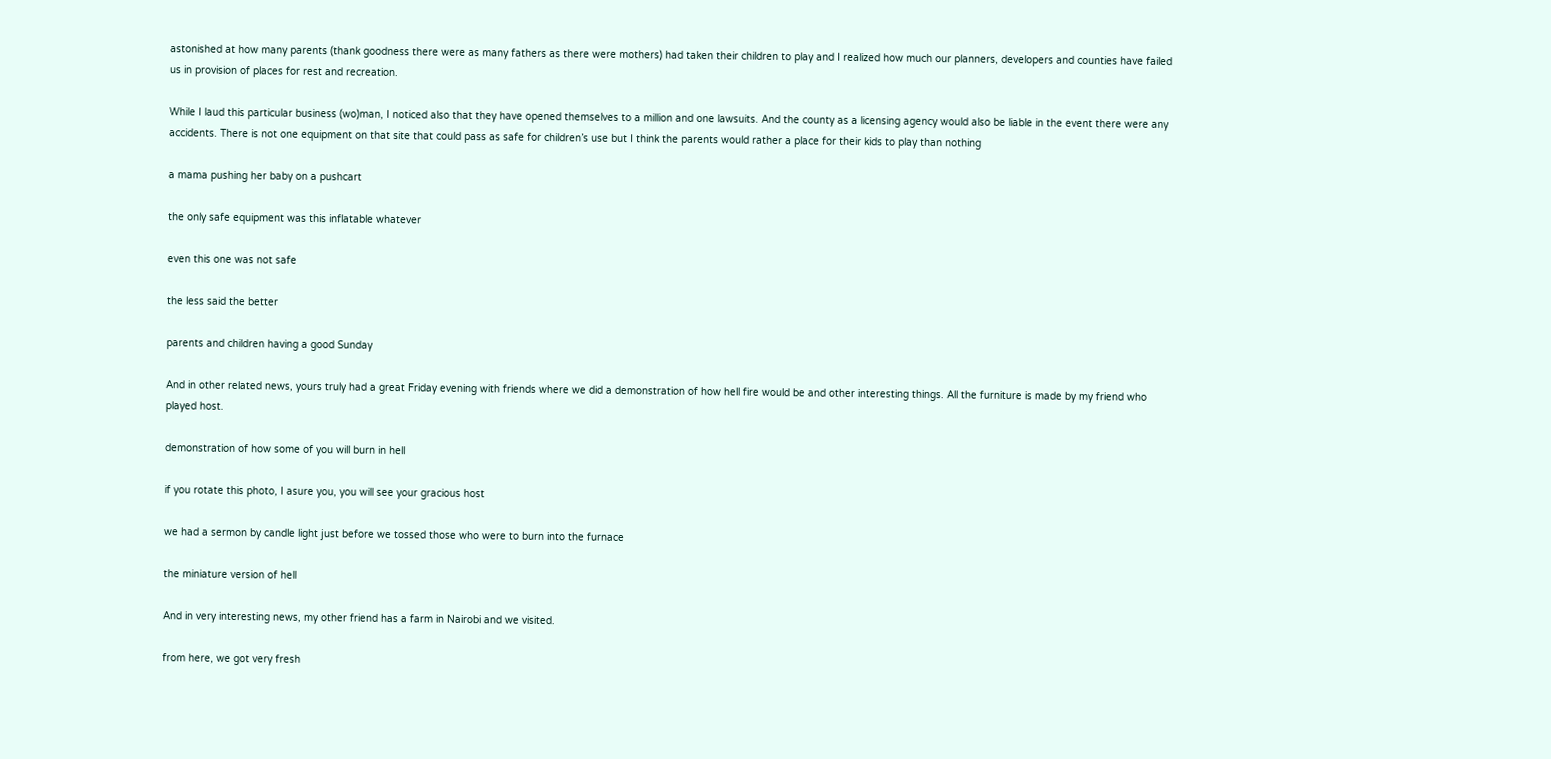astonished at how many parents (thank goodness there were as many fathers as there were mothers) had taken their children to play and I realized how much our planners, developers and counties have failed us in provision of places for rest and recreation.

While I laud this particular business (wo)man, I noticed also that they have opened themselves to a million and one lawsuits. And the county as a licensing agency would also be liable in the event there were any accidents. There is not one equipment on that site that could pass as safe for children’s use but I think the parents would rather a place for their kids to play than nothing

a mama pushing her baby on a pushcart

the only safe equipment was this inflatable whatever

even this one was not safe

the less said the better

parents and children having a good Sunday

And in other related news, yours truly had a great Friday evening with friends where we did a demonstration of how hell fire would be and other interesting things. All the furniture is made by my friend who played host.

demonstration of how some of you will burn in hell

if you rotate this photo, I asure you, you will see your gracious host

we had a sermon by candle light just before we tossed those who were to burn into the furnace

the miniature version of hell

And in very interesting news, my other friend has a farm in Nairobi and we visited.

from here, we got very fresh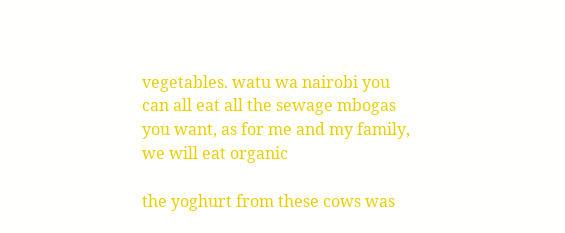vegetables. watu wa nairobi you can all eat all the sewage mbogas you want, as for me and my family, we will eat organic

the yoghurt from these cows was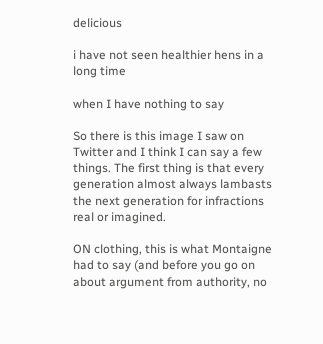delicious

i have not seen healthier hens in a long time

when I have nothing to say

So there is this image I saw on Twitter and I think I can say a few things. The first thing is that every generation almost always lambasts the next generation for infractions real or imagined.

ON clothing, this is what Montaigne had to say (and before you go on about argument from authority, no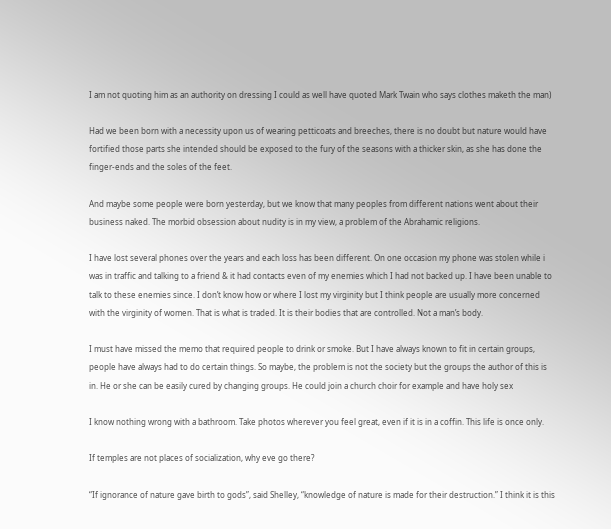I am not quoting him as an authority on dressing I could as well have quoted Mark Twain who says clothes maketh the man)

Had we been born with a necessity upon us of wearing petticoats and breeches, there is no doubt but nature would have fortified those parts she intended should be exposed to the fury of the seasons with a thicker skin, as she has done the finger-ends and the soles of the feet.

And maybe some people were born yesterday, but we know that many peoples from different nations went about their business naked. The morbid obsession about nudity is in my view, a problem of the Abrahamic religions.

I have lost several phones over the years and each loss has been different. On one occasion my phone was stolen while i was in traffic and talking to a friend & it had contacts even of my enemies which I had not backed up. I have been unable to talk to these enemies since. I don’t know how or where I lost my virginity but I think people are usually more concerned with the virginity of women. That is what is traded. It is their bodies that are controlled. Not a man’s body.

I must have missed the memo that required people to drink or smoke. But I have always known to fit in certain groups, people have always had to do certain things. So maybe, the problem is not the society but the groups the author of this is in. He or she can be easily cured by changing groups. He could join a church choir for example and have holy sex

I know nothing wrong with a bathroom. Take photos wherever you feel great, even if it is in a coffin. This life is once only.

If temples are not places of socialization, why eve go there?

“If ignorance of nature gave birth to gods”, said Shelley, “knowledge of nature is made for their destruction.” I think it is this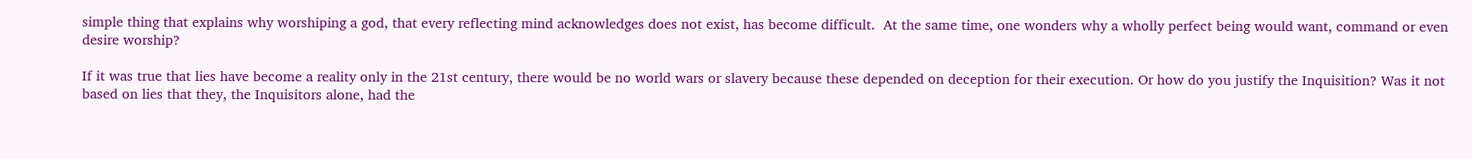simple thing that explains why worshiping a god, that every reflecting mind acknowledges does not exist, has become difficult.  At the same time, one wonders why a wholly perfect being would want, command or even desire worship?

If it was true that lies have become a reality only in the 21st century, there would be no world wars or slavery because these depended on deception for their execution. Or how do you justify the Inquisition? Was it not based on lies that they, the Inquisitors alone, had the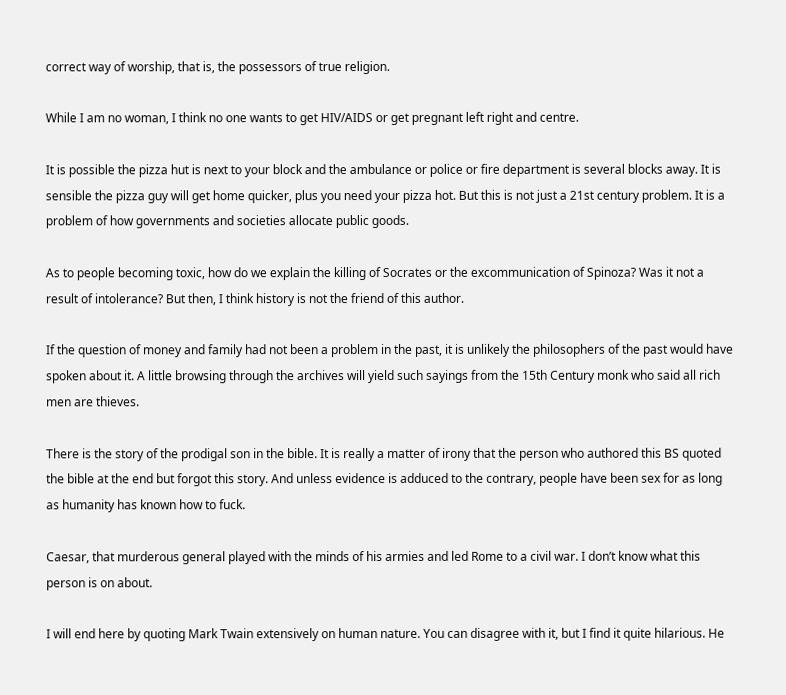correct way of worship, that is, the possessors of true religion.

While I am no woman, I think no one wants to get HIV/AIDS or get pregnant left right and centre.

It is possible the pizza hut is next to your block and the ambulance or police or fire department is several blocks away. It is sensible the pizza guy will get home quicker, plus you need your pizza hot. But this is not just a 21st century problem. It is a problem of how governments and societies allocate public goods.

As to people becoming toxic, how do we explain the killing of Socrates or the excommunication of Spinoza? Was it not a result of intolerance? But then, I think history is not the friend of this author.

If the question of money and family had not been a problem in the past, it is unlikely the philosophers of the past would have spoken about it. A little browsing through the archives will yield such sayings from the 15th Century monk who said all rich men are thieves.

There is the story of the prodigal son in the bible. It is really a matter of irony that the person who authored this BS quoted the bible at the end but forgot this story. And unless evidence is adduced to the contrary, people have been sex for as long as humanity has known how to fuck.

Caesar, that murderous general played with the minds of his armies and led Rome to a civil war. I don’t know what this person is on about.

I will end here by quoting Mark Twain extensively on human nature. You can disagree with it, but I find it quite hilarious. He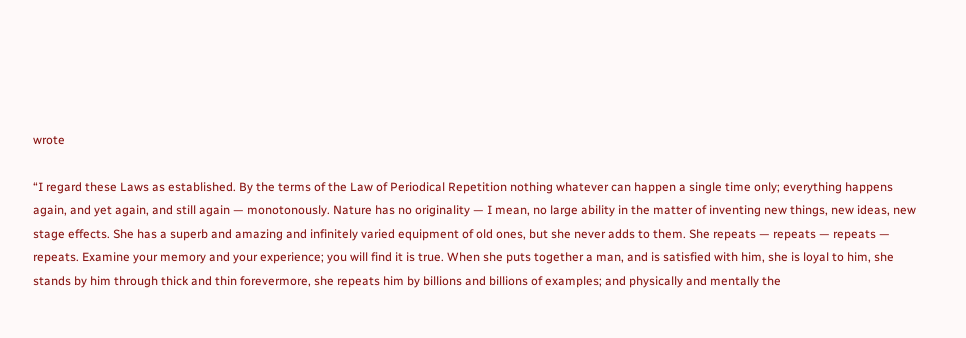wrote

“I regard these Laws as established. By the terms of the Law of Periodical Repetition nothing whatever can happen a single time only; everything happens again, and yet again, and still again — monotonously. Nature has no originality — I mean, no large ability in the matter of inventing new things, new ideas, new stage effects. She has a superb and amazing and infinitely varied equipment of old ones, but she never adds to them. She repeats — repeats — repeats — repeats. Examine your memory and your experience; you will find it is true. When she puts together a man, and is satisfied with him, she is loyal to him, she stands by him through thick and thin forevermore, she repeats him by billions and billions of examples; and physically and mentally the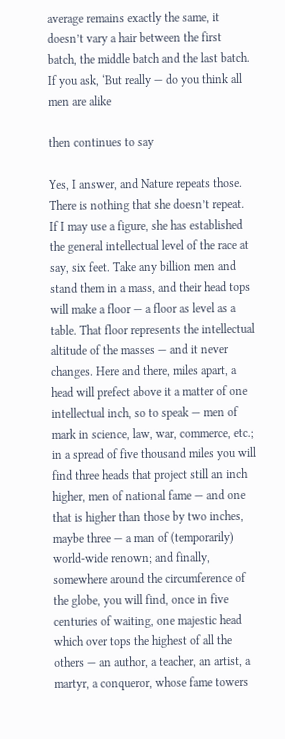average remains exactly the same, it doesn’t vary a hair between the first batch, the middle batch and the last batch. If you ask, ‘But really — do you think all men are alike

then continues to say

Yes, I answer, and Nature repeats those. There is nothing that she doesn’t repeat. If I may use a figure, she has established the general intellectual level of the race at say, six feet. Take any billion men and stand them in a mass, and their head tops will make a floor — a floor as level as a table. That floor represents the intellectual altitude of the masses — and it never changes. Here and there, miles apart, a head will prefect above it a matter of one intellectual inch, so to speak — men of mark in science, law, war, commerce, etc.; in a spread of five thousand miles you will find three heads that project still an inch higher, men of national fame — and one that is higher than those by two inches, maybe three — a man of (temporarily) world-wide renown; and finally, somewhere around the circumference of the globe, you will find, once in five centuries of waiting, one majestic head which over tops the highest of all the others — an author, a teacher, an artist, a martyr, a conqueror, whose fame towers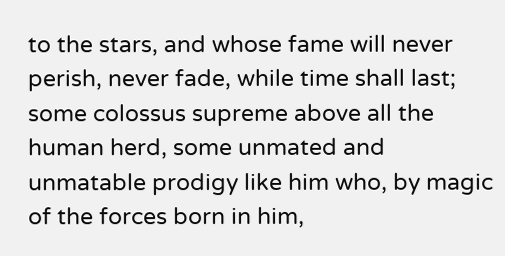to the stars, and whose fame will never perish, never fade, while time shall last; some colossus supreme above all the human herd, some unmated and unmatable prodigy like him who, by magic of the forces born in him,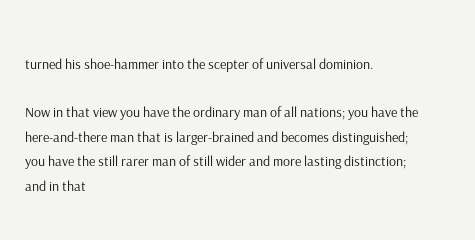turned his shoe-hammer into the scepter of universal dominion.

Now in that view you have the ordinary man of all nations; you have the here-and-there man that is larger-brained and becomes distinguished; you have the still rarer man of still wider and more lasting distinction; and in that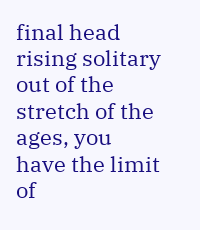final head rising solitary out of the stretch of the ages, you have the limit of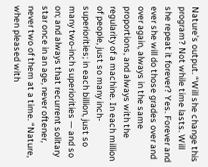Nature’s output. “Will she change this program? Not while time lasts. Will she repeat it forever? Yes. Forever and ever she will do those grades over and over again, always in the same proportions, and always with the regularity of a machine. In each million of people, just so many inch-superiorities; in each billion, just so many two-inch superiorities — and so on; and always that recurrent solitary star once in an age, never oftener, never two of them at a time. “Nature, when pleased with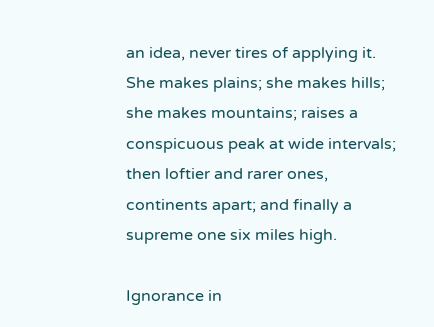an idea, never tires of applying it. She makes plains; she makes hills; she makes mountains; raises a conspicuous peak at wide intervals; then loftier and rarer ones, continents apart; and finally a supreme one six miles high.

Ignorance in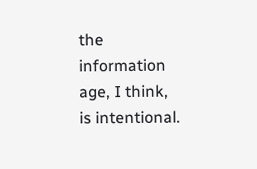the information age, I think, is intentional.